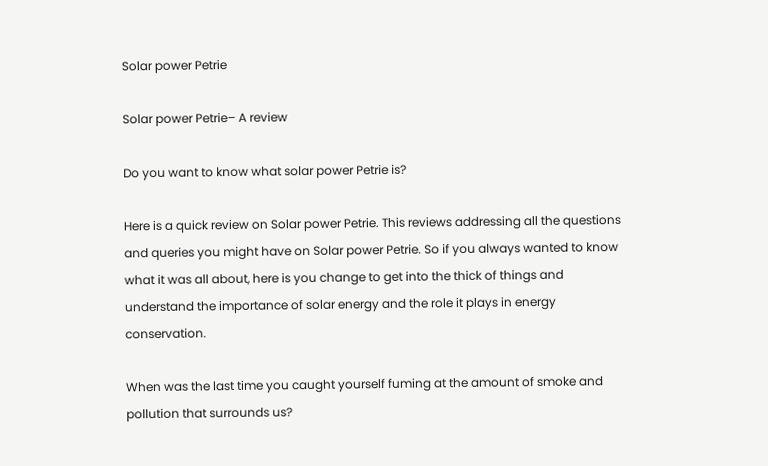Solar power Petrie

Solar power Petrie– A review

Do you want to know what solar power Petrie is?

Here is a quick review on Solar power Petrie. This reviews addressing all the questions and queries you might have on Solar power Petrie. So if you always wanted to know what it was all about, here is you change to get into the thick of things and understand the importance of solar energy and the role it plays in energy conservation.

When was the last time you caught yourself fuming at the amount of smoke and pollution that surrounds us?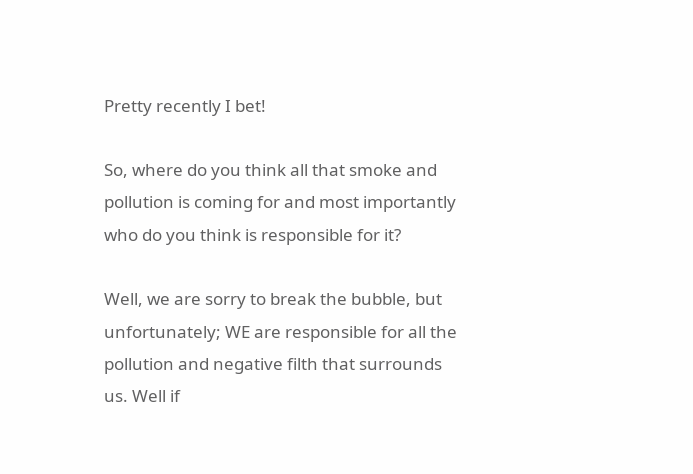Pretty recently I bet!

So, where do you think all that smoke and pollution is coming for and most importantly who do you think is responsible for it?

Well, we are sorry to break the bubble, but unfortunately; WE are responsible for all the pollution and negative filth that surrounds us. Well if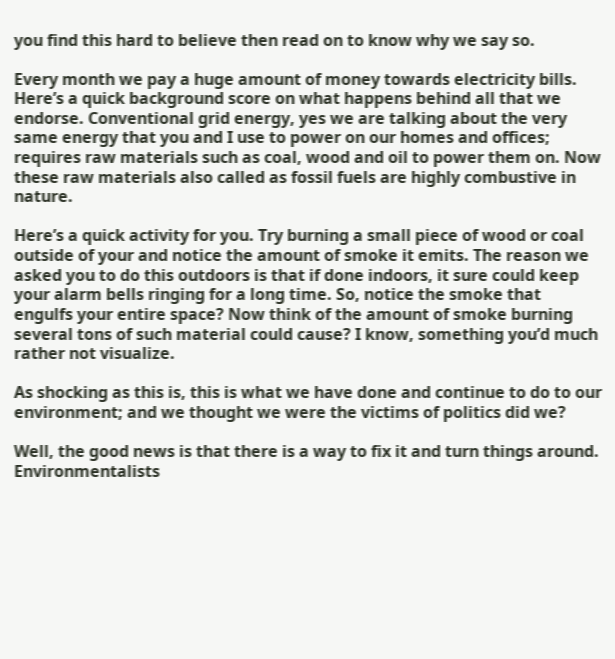you find this hard to believe then read on to know why we say so.

Every month we pay a huge amount of money towards electricity bills. Here’s a quick background score on what happens behind all that we endorse. Conventional grid energy, yes we are talking about the very same energy that you and I use to power on our homes and offices; requires raw materials such as coal, wood and oil to power them on. Now these raw materials also called as fossil fuels are highly combustive in nature.

Here’s a quick activity for you. Try burning a small piece of wood or coal outside of your and notice the amount of smoke it emits. The reason we asked you to do this outdoors is that if done indoors, it sure could keep your alarm bells ringing for a long time. So, notice the smoke that engulfs your entire space? Now think of the amount of smoke burning several tons of such material could cause? I know, something you’d much rather not visualize.

As shocking as this is, this is what we have done and continue to do to our environment; and we thought we were the victims of politics did we?

Well, the good news is that there is a way to fix it and turn things around. Environmentalists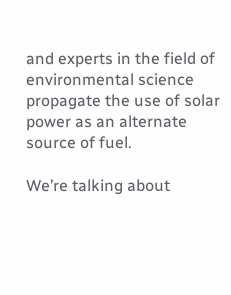and experts in the field of environmental science propagate the use of solar power as an alternate source of fuel.

We’re talking about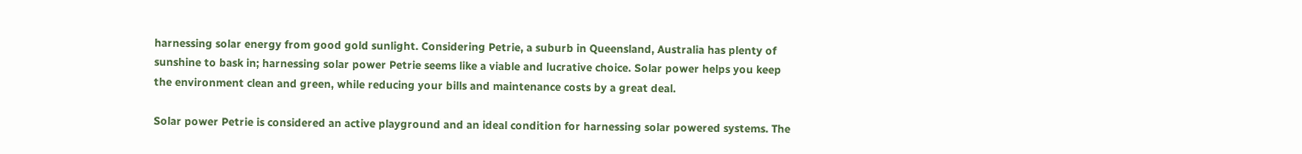harnessing solar energy from good gold sunlight. Considering Petrie, a suburb in Queensland, Australia has plenty of sunshine to bask in; harnessing solar power Petrie seems like a viable and lucrative choice. Solar power helps you keep the environment clean and green, while reducing your bills and maintenance costs by a great deal.

Solar power Petrie is considered an active playground and an ideal condition for harnessing solar powered systems. The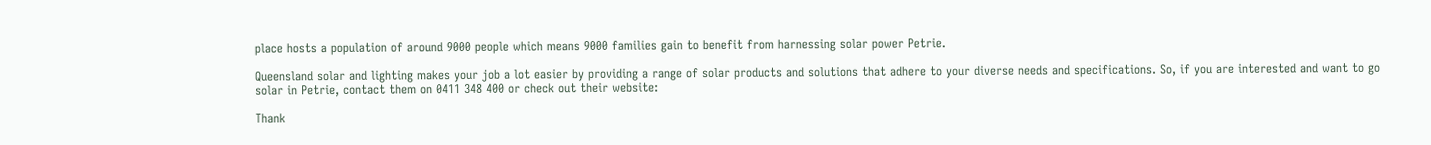place hosts a population of around 9000 people which means 9000 families gain to benefit from harnessing solar power Petrie.

Queensland solar and lighting makes your job a lot easier by providing a range of solar products and solutions that adhere to your diverse needs and specifications. So, if you are interested and want to go solar in Petrie, contact them on 0411 348 400 or check out their website:

Thank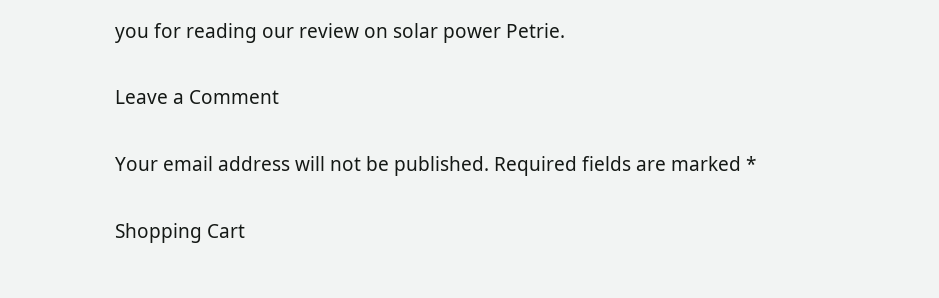you for reading our review on solar power Petrie.

Leave a Comment

Your email address will not be published. Required fields are marked *

Shopping Cart